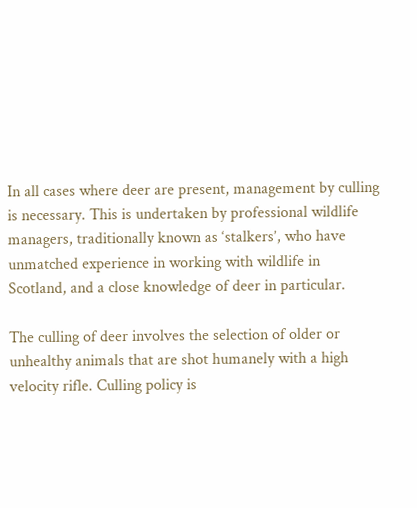In all cases where deer are present, management by culling is necessary. This is undertaken by professional wildlife managers, traditionally known as ‘stalkers’, who have unmatched experience in working with wildlife in Scotland, and a close knowledge of deer in particular.

The culling of deer involves the selection of older or unhealthy animals that are shot humanely with a high velocity rifle. Culling policy is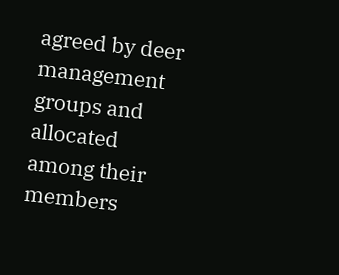agreed by deer management groups and allocated among their members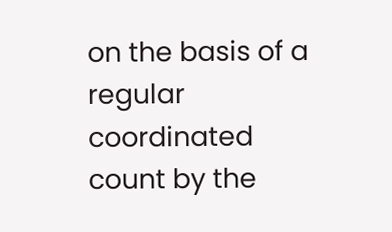on the basis of a regular coordinated count by the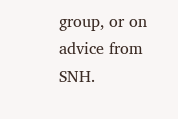group, or on advice from SNH.